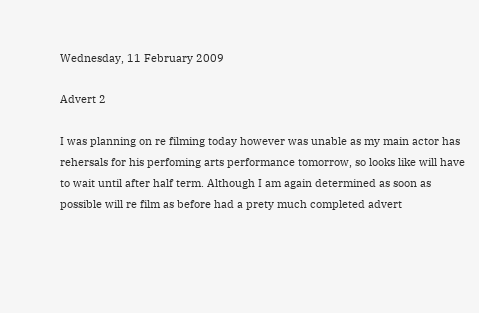Wednesday, 11 February 2009

Advert 2

I was planning on re filming today however was unable as my main actor has rehersals for his perfoming arts performance tomorrow, so looks like will have to wait until after half term. Although I am again determined as soon as possible will re film as before had a prety much completed advert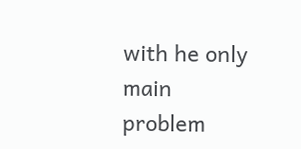with he only main problem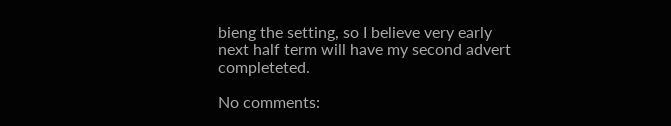bieng the setting, so I believe very early next half term will have my second advert completeted.

No comments: